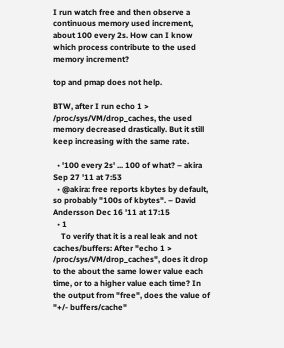I run watch free and then observe a continuous memory used increment, about 100 every 2s. How can I know which process contribute to the used memory increment?

top and pmap does not help.

BTW, after I run echo 1 > /proc/sys/VM/drop_caches, the used memory decreased drastically. But it still keep increasing with the same rate.

  • '100 every 2s' ... 100 of what? – akira Sep 27 '11 at 7:53
  • @akira: free reports kbytes by default, so probably "100s of kbytes". – David Andersson Dec 16 '11 at 17:15
  • 1
    To verify that it is a real leak and not caches/buffers: After "echo 1 > /proc/sys/VM/drop_caches", does it drop to the about the same lower value each time, or to a higher value each time? In the output from "free", does the value of "+/- buffers/cache"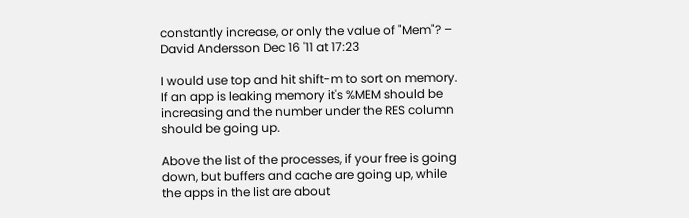constantly increase, or only the value of "Mem"? – David Andersson Dec 16 '11 at 17:23

I would use top and hit shift-m to sort on memory. If an app is leaking memory it's %MEM should be increasing and the number under the RES column should be going up.

Above the list of the processes, if your free is going down, but buffers and cache are going up, while the apps in the list are about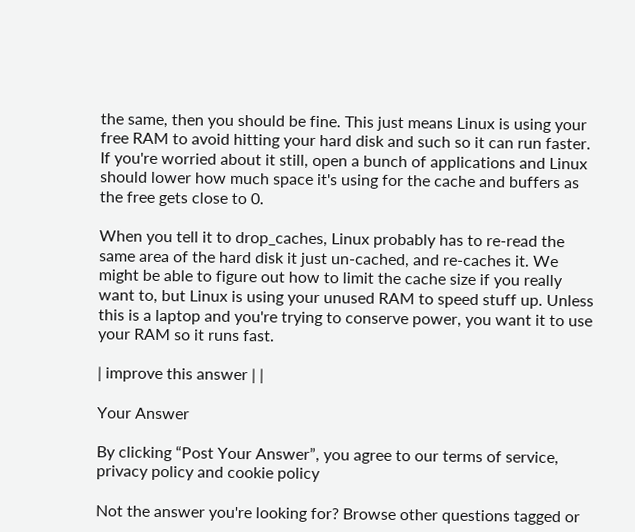the same, then you should be fine. This just means Linux is using your free RAM to avoid hitting your hard disk and such so it can run faster. If you're worried about it still, open a bunch of applications and Linux should lower how much space it's using for the cache and buffers as the free gets close to 0.

When you tell it to drop_caches, Linux probably has to re-read the same area of the hard disk it just un-cached, and re-caches it. We might be able to figure out how to limit the cache size if you really want to, but Linux is using your unused RAM to speed stuff up. Unless this is a laptop and you're trying to conserve power, you want it to use your RAM so it runs fast.

| improve this answer | |

Your Answer

By clicking “Post Your Answer”, you agree to our terms of service, privacy policy and cookie policy

Not the answer you're looking for? Browse other questions tagged or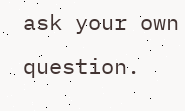ask your own question.